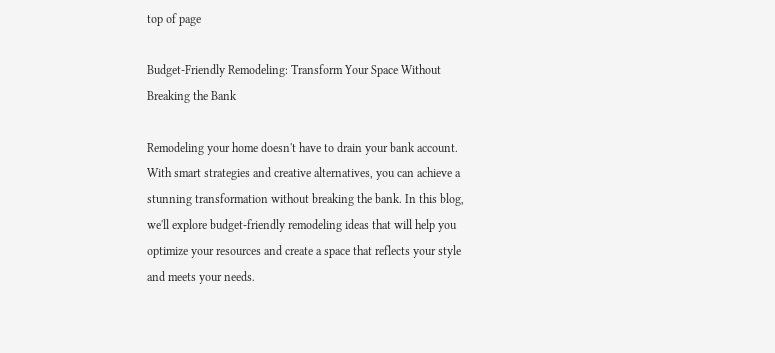top of page

Budget-Friendly Remodeling: Transform Your Space Without Breaking the Bank

Remodeling your home doesn't have to drain your bank account. With smart strategies and creative alternatives, you can achieve a stunning transformation without breaking the bank. In this blog, we'll explore budget-friendly remodeling ideas that will help you optimize your resources and create a space that reflects your style and meets your needs.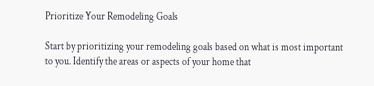Prioritize Your Remodeling Goals

Start by prioritizing your remodeling goals based on what is most important to you. Identify the areas or aspects of your home that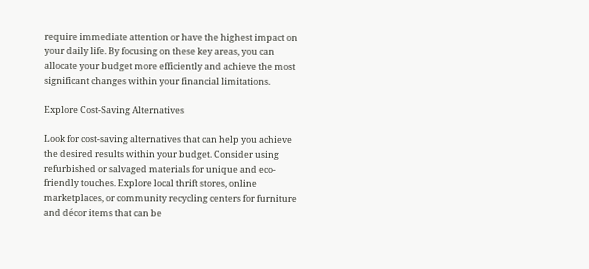require immediate attention or have the highest impact on your daily life. By focusing on these key areas, you can allocate your budget more efficiently and achieve the most significant changes within your financial limitations.

Explore Cost-Saving Alternatives

Look for cost-saving alternatives that can help you achieve the desired results within your budget. Consider using refurbished or salvaged materials for unique and eco-friendly touches. Explore local thrift stores, online marketplaces, or community recycling centers for furniture and décor items that can be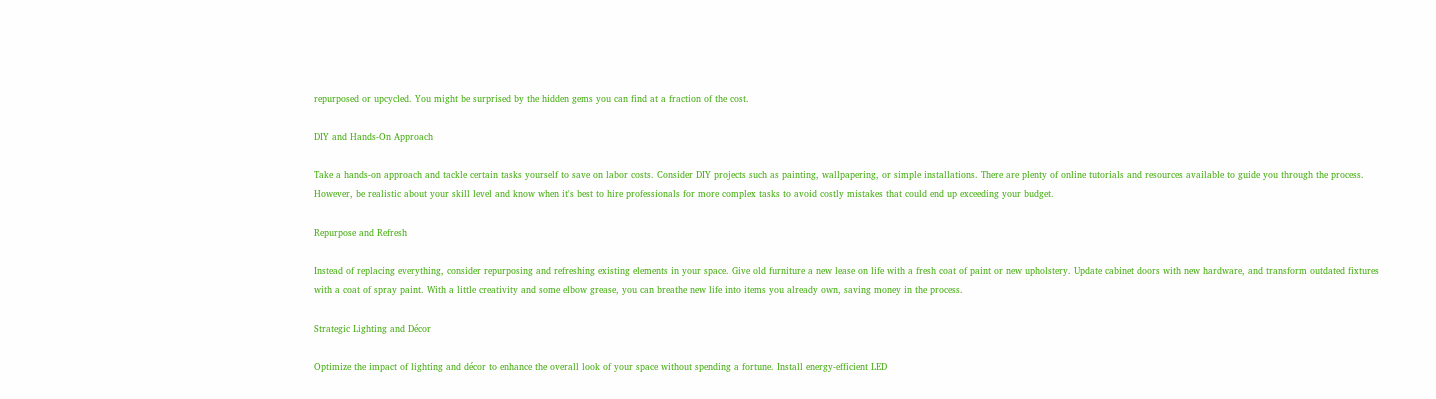repurposed or upcycled. You might be surprised by the hidden gems you can find at a fraction of the cost.

DIY and Hands-On Approach

Take a hands-on approach and tackle certain tasks yourself to save on labor costs. Consider DIY projects such as painting, wallpapering, or simple installations. There are plenty of online tutorials and resources available to guide you through the process. However, be realistic about your skill level and know when it's best to hire professionals for more complex tasks to avoid costly mistakes that could end up exceeding your budget.

Repurpose and Refresh

Instead of replacing everything, consider repurposing and refreshing existing elements in your space. Give old furniture a new lease on life with a fresh coat of paint or new upholstery. Update cabinet doors with new hardware, and transform outdated fixtures with a coat of spray paint. With a little creativity and some elbow grease, you can breathe new life into items you already own, saving money in the process.

Strategic Lighting and Décor

Optimize the impact of lighting and décor to enhance the overall look of your space without spending a fortune. Install energy-efficient LED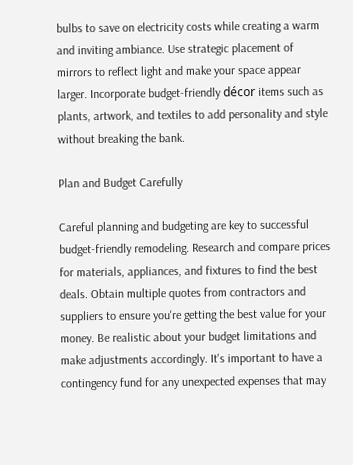bulbs to save on electricity costs while creating a warm and inviting ambiance. Use strategic placement of mirrors to reflect light and make your space appear larger. Incorporate budget-friendly décor items such as plants, artwork, and textiles to add personality and style without breaking the bank.

Plan and Budget Carefully

Careful planning and budgeting are key to successful budget-friendly remodeling. Research and compare prices for materials, appliances, and fixtures to find the best deals. Obtain multiple quotes from contractors and suppliers to ensure you're getting the best value for your money. Be realistic about your budget limitations and make adjustments accordingly. It's important to have a contingency fund for any unexpected expenses that may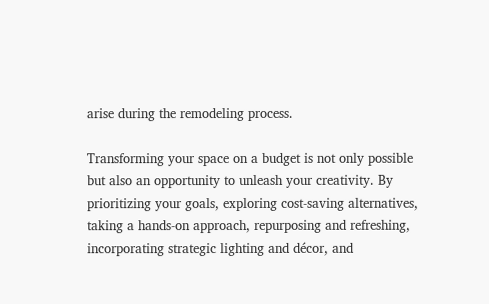arise during the remodeling process.

Transforming your space on a budget is not only possible but also an opportunity to unleash your creativity. By prioritizing your goals, exploring cost-saving alternatives, taking a hands-on approach, repurposing and refreshing, incorporating strategic lighting and décor, and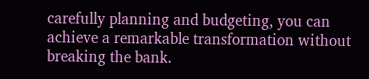carefully planning and budgeting, you can achieve a remarkable transformation without breaking the bank.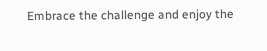Embrace the challenge and enjoy the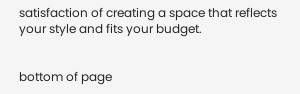satisfaction of creating a space that reflects your style and fits your budget.


bottom of page